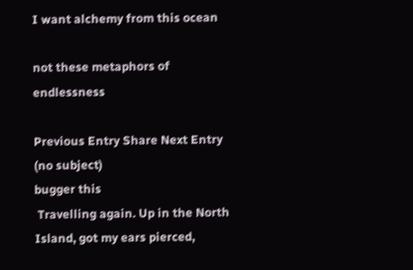I want alchemy from this ocean

not these metaphors of endlessness

Previous Entry Share Next Entry
(no subject)
bugger this
 Travelling again. Up in the North Island, got my ears pierced,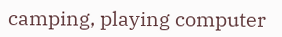camping, playing computer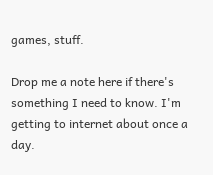games, stuff.

Drop me a note here if there's something I need to know. I'm getting to internet about once a day.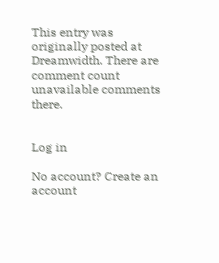This entry was originally posted at Dreamwidth. There are comment count unavailable comments there.


Log in

No account? Create an account